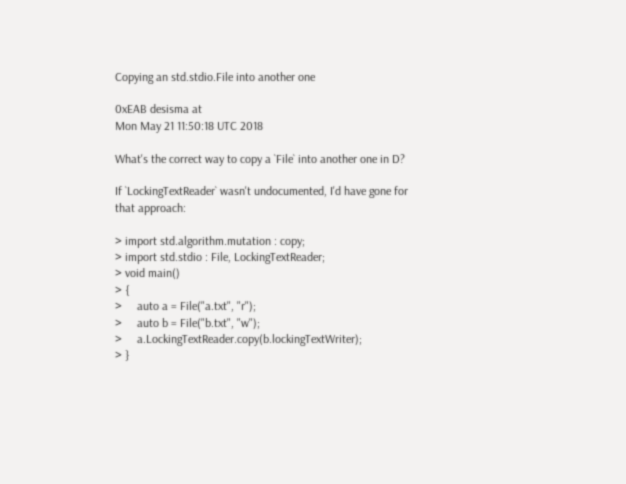Copying an std.stdio.File into another one

0xEAB desisma at
Mon May 21 11:50:18 UTC 2018

What's the correct way to copy a `File` into another one in D?

If `LockingTextReader` wasn't undocumented, I'd have gone for
that approach:

> import std.algorithm.mutation : copy;
> import std.stdio : File, LockingTextReader;
> void main()
> {
>     auto a = File("a.txt", "r");
>     auto b = File("b.txt", "w");
>     a.LockingTextReader.copy(b.lockingTextWriter);
> }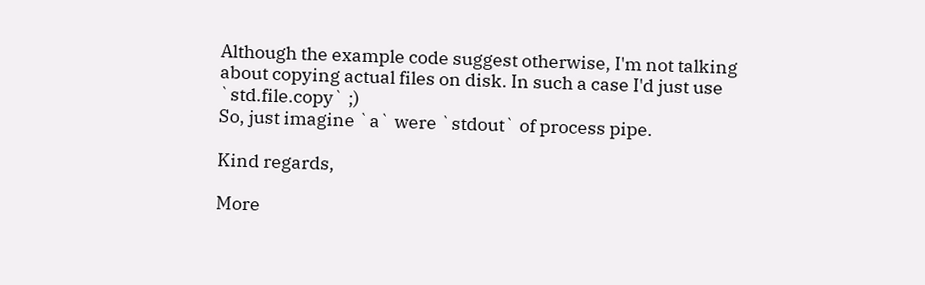Although the example code suggest otherwise, I'm not talking
about copying actual files on disk. In such a case I'd just use
`std.file.copy` ;)
So, just imagine `a` were `stdout` of process pipe.

Kind regards,

More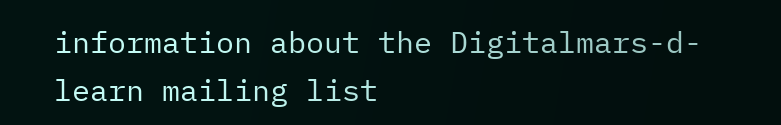information about the Digitalmars-d-learn mailing list